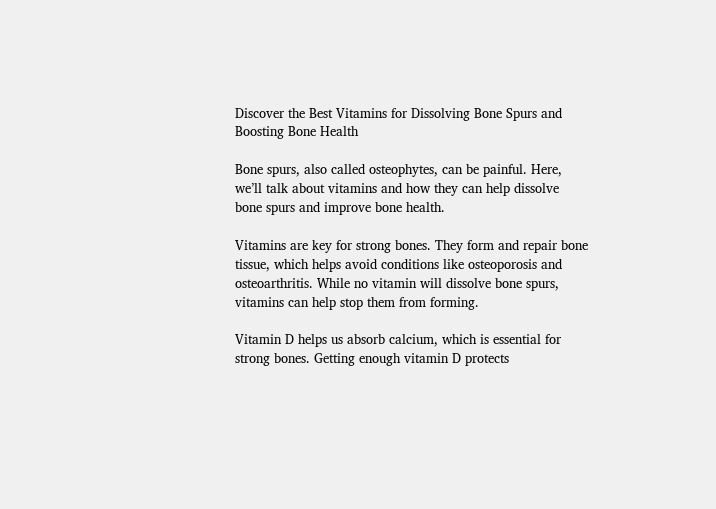Discover the Best Vitamins for Dissolving Bone Spurs and Boosting Bone Health

Bone spurs, also called osteophytes, can be painful. Here, we’ll talk about vitamins and how they can help dissolve bone spurs and improve bone health.

Vitamins are key for strong bones. They form and repair bone tissue, which helps avoid conditions like osteoporosis and osteoarthritis. While no vitamin will dissolve bone spurs, vitamins can help stop them from forming.

Vitamin D helps us absorb calcium, which is essential for strong bones. Getting enough vitamin D protects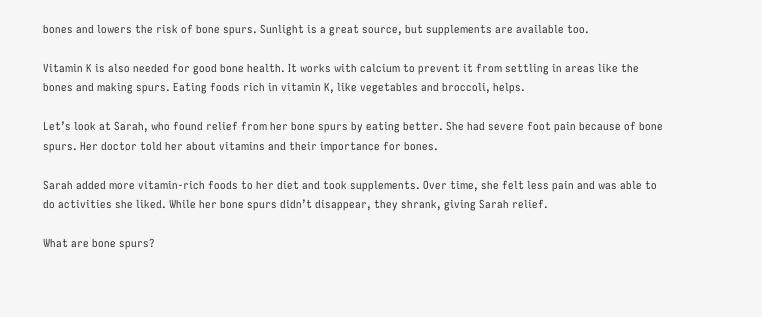bones and lowers the risk of bone spurs. Sunlight is a great source, but supplements are available too.

Vitamin K is also needed for good bone health. It works with calcium to prevent it from settling in areas like the bones and making spurs. Eating foods rich in vitamin K, like vegetables and broccoli, helps.

Let’s look at Sarah, who found relief from her bone spurs by eating better. She had severe foot pain because of bone spurs. Her doctor told her about vitamins and their importance for bones.

Sarah added more vitamin-rich foods to her diet and took supplements. Over time, she felt less pain and was able to do activities she liked. While her bone spurs didn’t disappear, they shrank, giving Sarah relief.

What are bone spurs?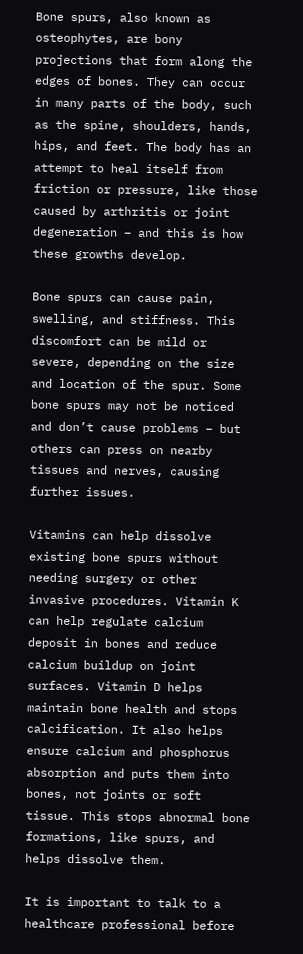Bone spurs, also known as osteophytes, are bony projections that form along the edges of bones. They can occur in many parts of the body, such as the spine, shoulders, hands, hips, and feet. The body has an attempt to heal itself from friction or pressure, like those caused by arthritis or joint degeneration – and this is how these growths develop.

Bone spurs can cause pain, swelling, and stiffness. This discomfort can be mild or severe, depending on the size and location of the spur. Some bone spurs may not be noticed and don’t cause problems – but others can press on nearby tissues and nerves, causing further issues.

Vitamins can help dissolve existing bone spurs without needing surgery or other invasive procedures. Vitamin K can help regulate calcium deposit in bones and reduce calcium buildup on joint surfaces. Vitamin D helps maintain bone health and stops calcification. It also helps ensure calcium and phosphorus absorption and puts them into bones, not joints or soft tissue. This stops abnormal bone formations, like spurs, and helps dissolve them.

It is important to talk to a healthcare professional before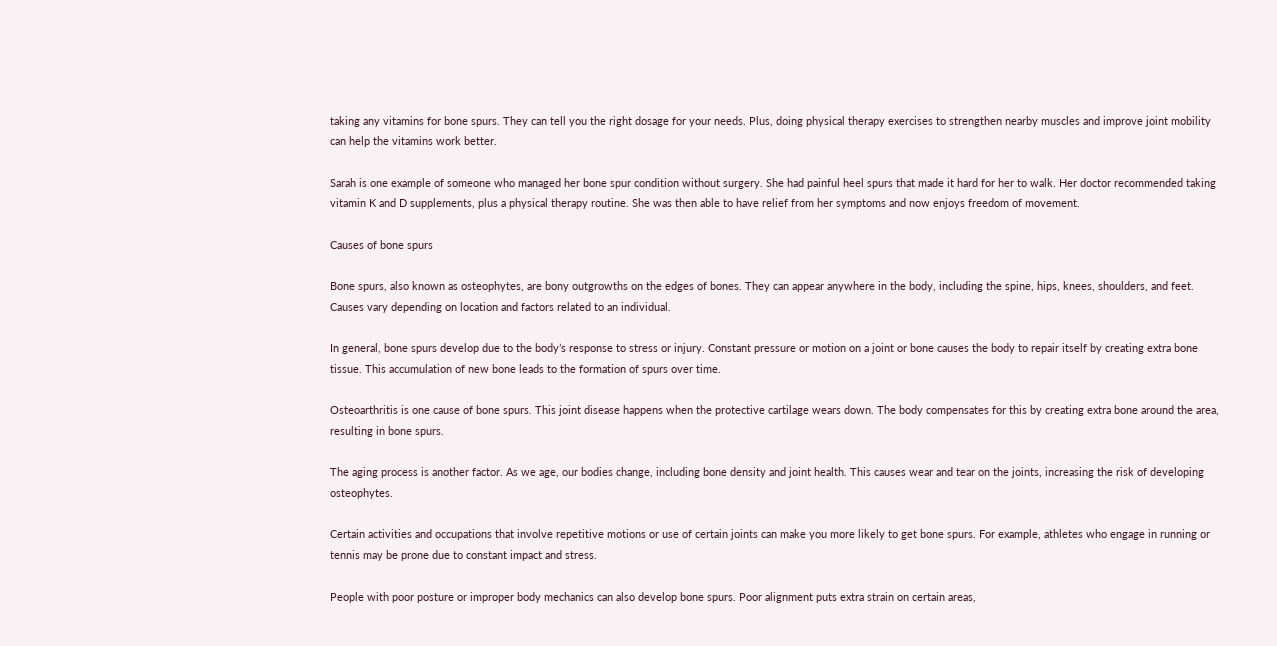taking any vitamins for bone spurs. They can tell you the right dosage for your needs. Plus, doing physical therapy exercises to strengthen nearby muscles and improve joint mobility can help the vitamins work better.

Sarah is one example of someone who managed her bone spur condition without surgery. She had painful heel spurs that made it hard for her to walk. Her doctor recommended taking vitamin K and D supplements, plus a physical therapy routine. She was then able to have relief from her symptoms and now enjoys freedom of movement.

Causes of bone spurs

Bone spurs, also known as osteophytes, are bony outgrowths on the edges of bones. They can appear anywhere in the body, including the spine, hips, knees, shoulders, and feet. Causes vary depending on location and factors related to an individual.

In general, bone spurs develop due to the body’s response to stress or injury. Constant pressure or motion on a joint or bone causes the body to repair itself by creating extra bone tissue. This accumulation of new bone leads to the formation of spurs over time.

Osteoarthritis is one cause of bone spurs. This joint disease happens when the protective cartilage wears down. The body compensates for this by creating extra bone around the area, resulting in bone spurs.

The aging process is another factor. As we age, our bodies change, including bone density and joint health. This causes wear and tear on the joints, increasing the risk of developing osteophytes.

Certain activities and occupations that involve repetitive motions or use of certain joints can make you more likely to get bone spurs. For example, athletes who engage in running or tennis may be prone due to constant impact and stress.

People with poor posture or improper body mechanics can also develop bone spurs. Poor alignment puts extra strain on certain areas,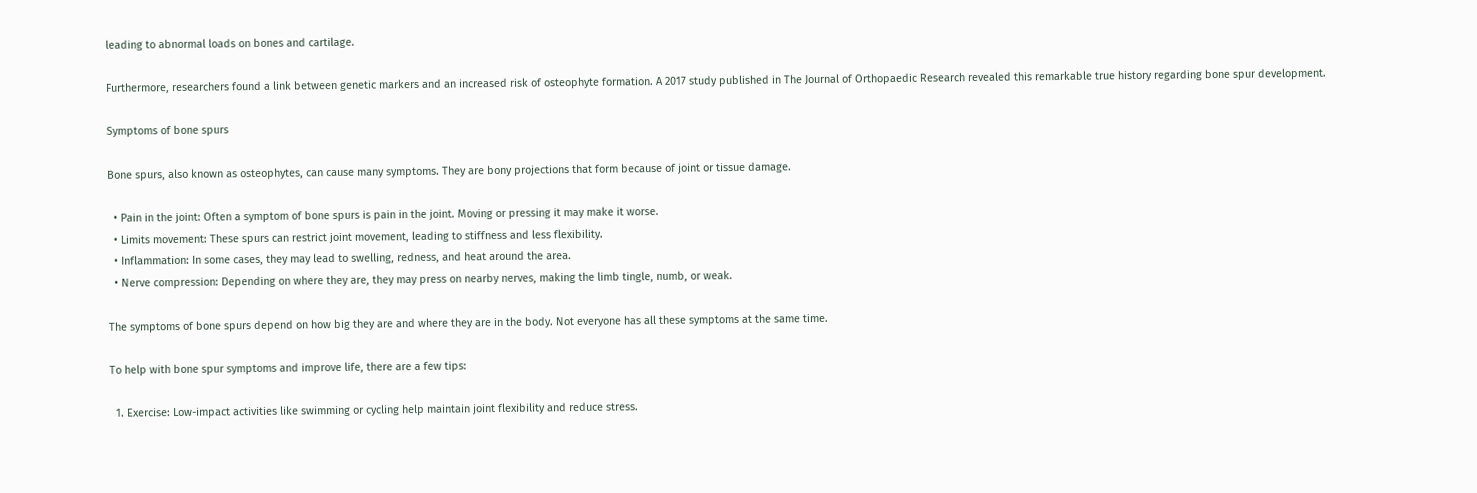leading to abnormal loads on bones and cartilage.

Furthermore, researchers found a link between genetic markers and an increased risk of osteophyte formation. A 2017 study published in The Journal of Orthopaedic Research revealed this remarkable true history regarding bone spur development.

Symptoms of bone spurs

Bone spurs, also known as osteophytes, can cause many symptoms. They are bony projections that form because of joint or tissue damage.

  • Pain in the joint: Often a symptom of bone spurs is pain in the joint. Moving or pressing it may make it worse.
  • Limits movement: These spurs can restrict joint movement, leading to stiffness and less flexibility.
  • Inflammation: In some cases, they may lead to swelling, redness, and heat around the area.
  • Nerve compression: Depending on where they are, they may press on nearby nerves, making the limb tingle, numb, or weak.

The symptoms of bone spurs depend on how big they are and where they are in the body. Not everyone has all these symptoms at the same time.

To help with bone spur symptoms and improve life, there are a few tips:

  1. Exercise: Low-impact activities like swimming or cycling help maintain joint flexibility and reduce stress.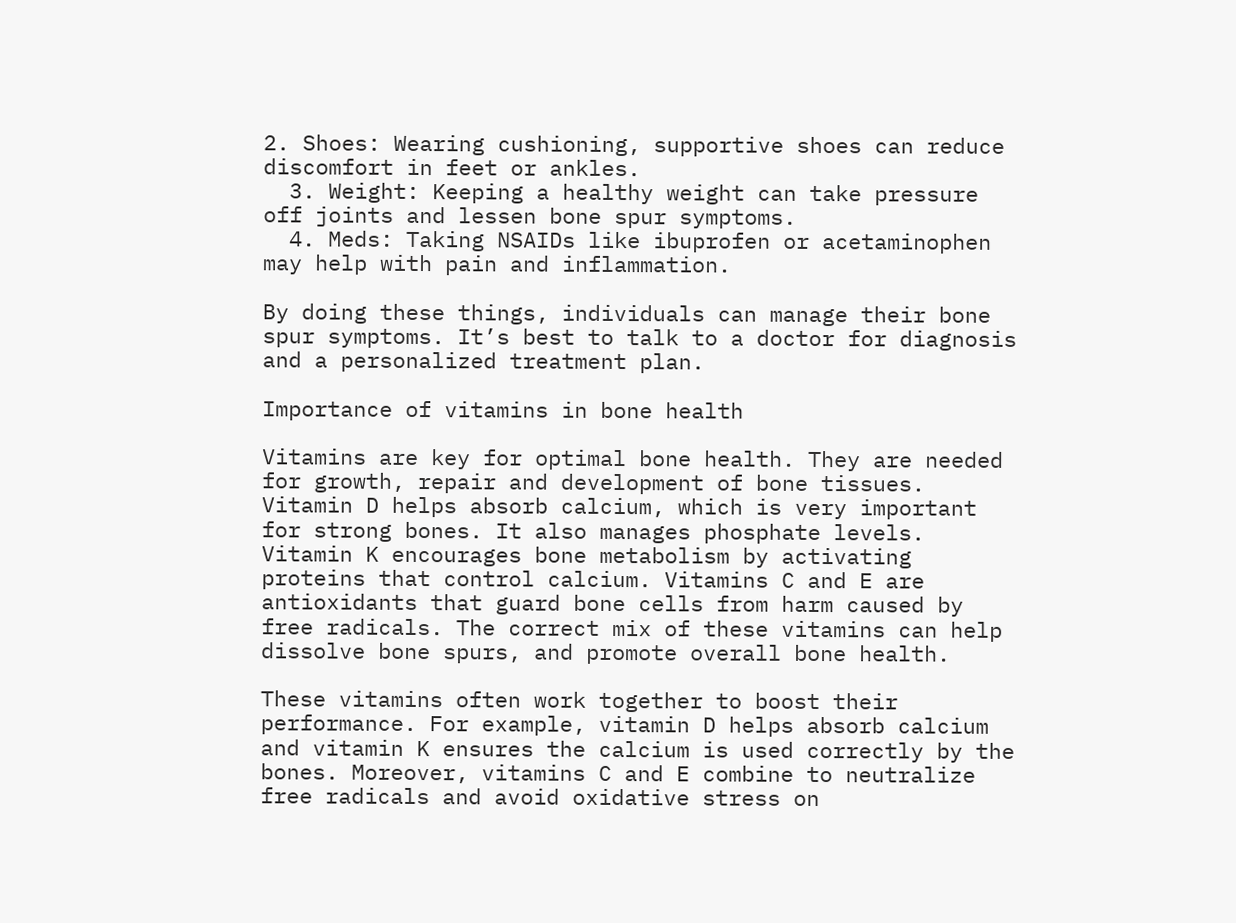2. Shoes: Wearing cushioning, supportive shoes can reduce discomfort in feet or ankles.
  3. Weight: Keeping a healthy weight can take pressure off joints and lessen bone spur symptoms.
  4. Meds: Taking NSAIDs like ibuprofen or acetaminophen may help with pain and inflammation.

By doing these things, individuals can manage their bone spur symptoms. It’s best to talk to a doctor for diagnosis and a personalized treatment plan.

Importance of vitamins in bone health

Vitamins are key for optimal bone health. They are needed for growth, repair and development of bone tissues. Vitamin D helps absorb calcium, which is very important for strong bones. It also manages phosphate levels. Vitamin K encourages bone metabolism by activating proteins that control calcium. Vitamins C and E are antioxidants that guard bone cells from harm caused by free radicals. The correct mix of these vitamins can help dissolve bone spurs, and promote overall bone health.

These vitamins often work together to boost their performance. For example, vitamin D helps absorb calcium and vitamin K ensures the calcium is used correctly by the bones. Moreover, vitamins C and E combine to neutralize free radicals and avoid oxidative stress on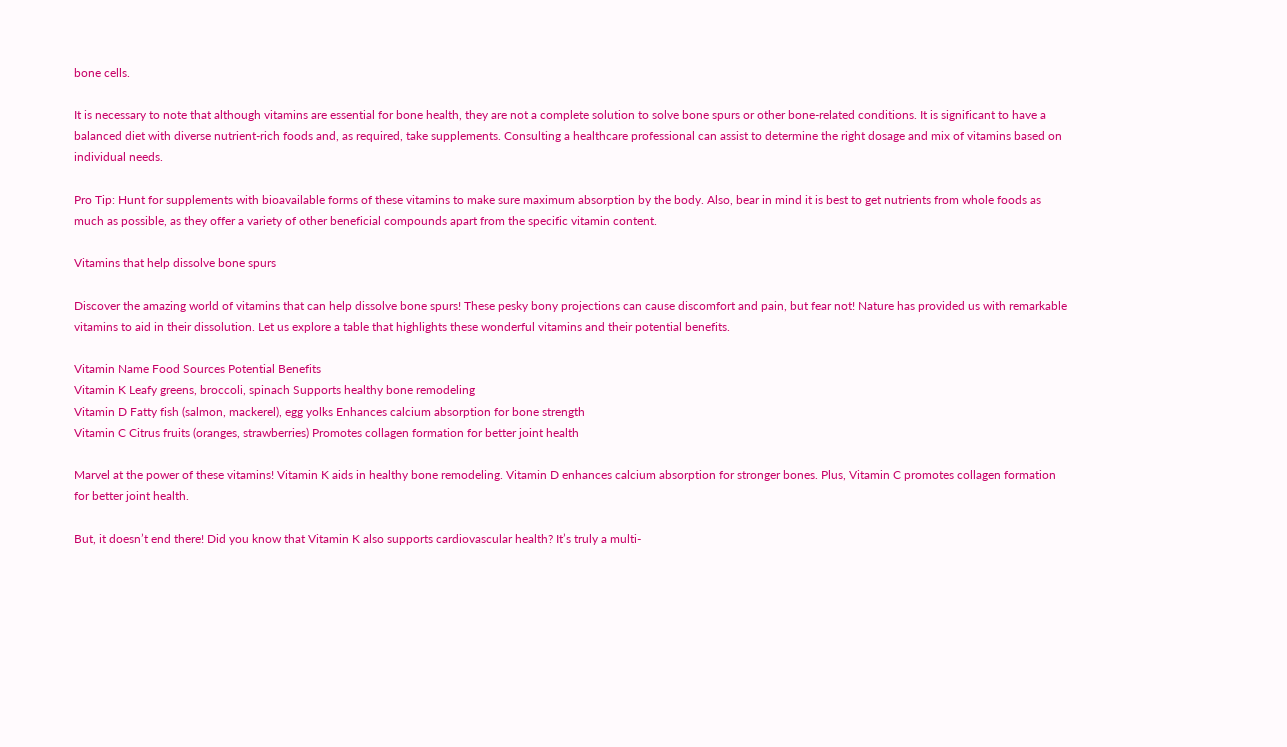bone cells.

It is necessary to note that although vitamins are essential for bone health, they are not a complete solution to solve bone spurs or other bone-related conditions. It is significant to have a balanced diet with diverse nutrient-rich foods and, as required, take supplements. Consulting a healthcare professional can assist to determine the right dosage and mix of vitamins based on individual needs.

Pro Tip: Hunt for supplements with bioavailable forms of these vitamins to make sure maximum absorption by the body. Also, bear in mind it is best to get nutrients from whole foods as much as possible, as they offer a variety of other beneficial compounds apart from the specific vitamin content.

Vitamins that help dissolve bone spurs

Discover the amazing world of vitamins that can help dissolve bone spurs! These pesky bony projections can cause discomfort and pain, but fear not! Nature has provided us with remarkable vitamins to aid in their dissolution. Let us explore a table that highlights these wonderful vitamins and their potential benefits.

Vitamin Name Food Sources Potential Benefits
Vitamin K Leafy greens, broccoli, spinach Supports healthy bone remodeling
Vitamin D Fatty fish (salmon, mackerel), egg yolks Enhances calcium absorption for bone strength
Vitamin C Citrus fruits (oranges, strawberries) Promotes collagen formation for better joint health

Marvel at the power of these vitamins! Vitamin K aids in healthy bone remodeling. Vitamin D enhances calcium absorption for stronger bones. Plus, Vitamin C promotes collagen formation for better joint health.

But, it doesn’t end there! Did you know that Vitamin K also supports cardiovascular health? It’s truly a multi-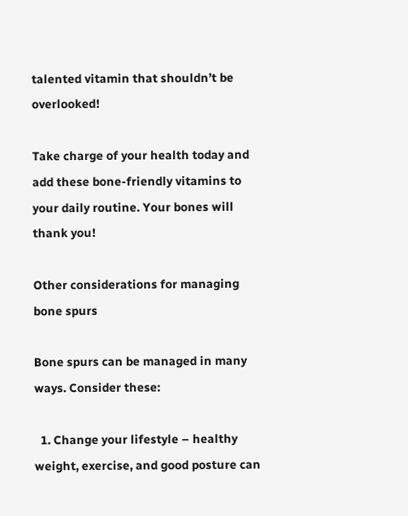talented vitamin that shouldn’t be overlooked!

Take charge of your health today and add these bone-friendly vitamins to your daily routine. Your bones will thank you!

Other considerations for managing bone spurs

Bone spurs can be managed in many ways. Consider these:

  1. Change your lifestyle – healthy weight, exercise, and good posture can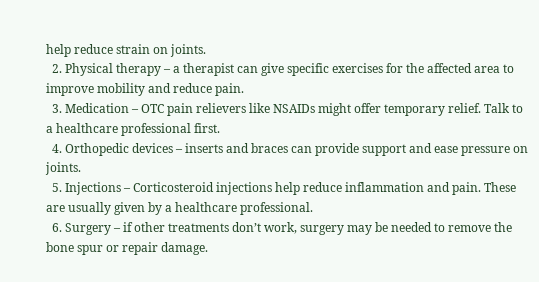help reduce strain on joints.
  2. Physical therapy – a therapist can give specific exercises for the affected area to improve mobility and reduce pain.
  3. Medication – OTC pain relievers like NSAIDs might offer temporary relief. Talk to a healthcare professional first.
  4. Orthopedic devices – inserts and braces can provide support and ease pressure on joints.
  5. Injections – Corticosteroid injections help reduce inflammation and pain. These are usually given by a healthcare professional.
  6. Surgery – if other treatments don’t work, surgery may be needed to remove the bone spur or repair damage.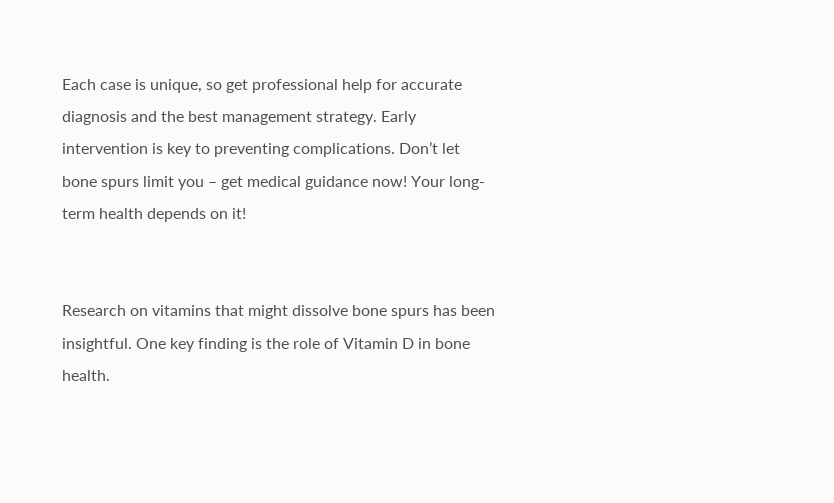Each case is unique, so get professional help for accurate diagnosis and the best management strategy. Early intervention is key to preventing complications. Don’t let bone spurs limit you – get medical guidance now! Your long-term health depends on it!


Research on vitamins that might dissolve bone spurs has been insightful. One key finding is the role of Vitamin D in bone health.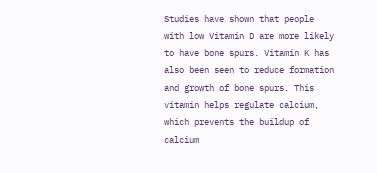Studies have shown that people with low Vitamin D are more likely to have bone spurs. Vitamin K has also been seen to reduce formation and growth of bone spurs. This vitamin helps regulate calcium, which prevents the buildup of calcium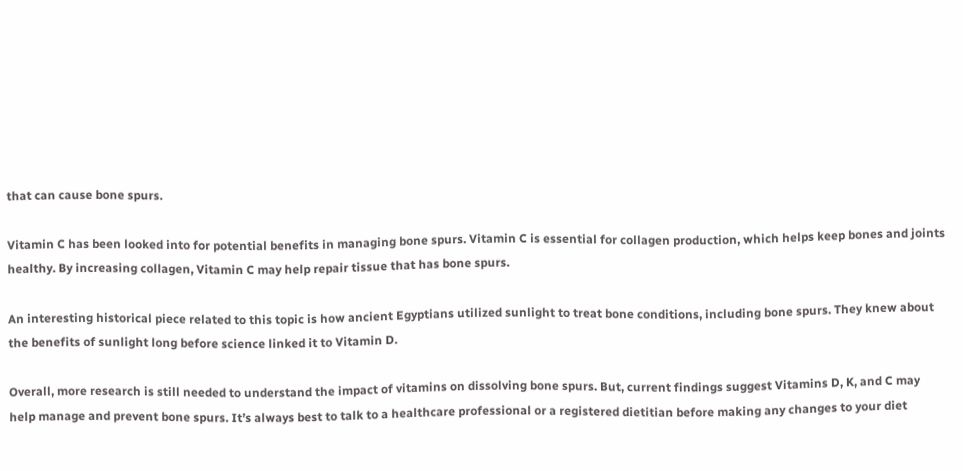that can cause bone spurs.

Vitamin C has been looked into for potential benefits in managing bone spurs. Vitamin C is essential for collagen production, which helps keep bones and joints healthy. By increasing collagen, Vitamin C may help repair tissue that has bone spurs.

An interesting historical piece related to this topic is how ancient Egyptians utilized sunlight to treat bone conditions, including bone spurs. They knew about the benefits of sunlight long before science linked it to Vitamin D.

Overall, more research is still needed to understand the impact of vitamins on dissolving bone spurs. But, current findings suggest Vitamins D, K, and C may help manage and prevent bone spurs. It’s always best to talk to a healthcare professional or a registered dietitian before making any changes to your diet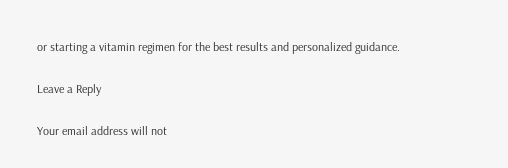or starting a vitamin regimen for the best results and personalized guidance.

Leave a Reply

Your email address will not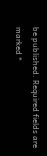be published. Required fields are marked *